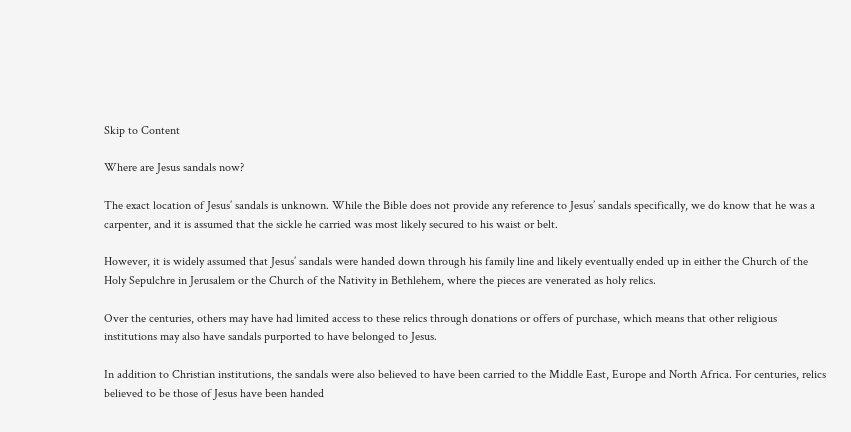Skip to Content

Where are Jesus sandals now?

The exact location of Jesus’ sandals is unknown. While the Bible does not provide any reference to Jesus’ sandals specifically, we do know that he was a carpenter, and it is assumed that the sickle he carried was most likely secured to his waist or belt.

However, it is widely assumed that Jesus’ sandals were handed down through his family line and likely eventually ended up in either the Church of the Holy Sepulchre in Jerusalem or the Church of the Nativity in Bethlehem, where the pieces are venerated as holy relics.

Over the centuries, others may have had limited access to these relics through donations or offers of purchase, which means that other religious institutions may also have sandals purported to have belonged to Jesus.

In addition to Christian institutions, the sandals were also believed to have been carried to the Middle East, Europe and North Africa. For centuries, relics believed to be those of Jesus have been handed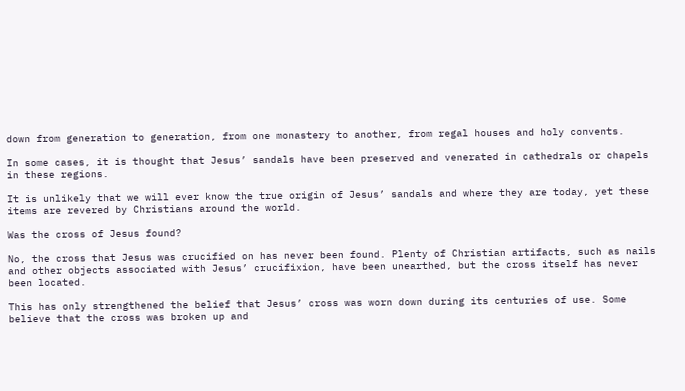down from generation to generation, from one monastery to another, from regal houses and holy convents.

In some cases, it is thought that Jesus’ sandals have been preserved and venerated in cathedrals or chapels in these regions.

It is unlikely that we will ever know the true origin of Jesus’ sandals and where they are today, yet these items are revered by Christians around the world.

Was the cross of Jesus found?

No, the cross that Jesus was crucified on has never been found. Plenty of Christian artifacts, such as nails and other objects associated with Jesus’ crucifixion, have been unearthed, but the cross itself has never been located.

This has only strengthened the belief that Jesus’ cross was worn down during its centuries of use. Some believe that the cross was broken up and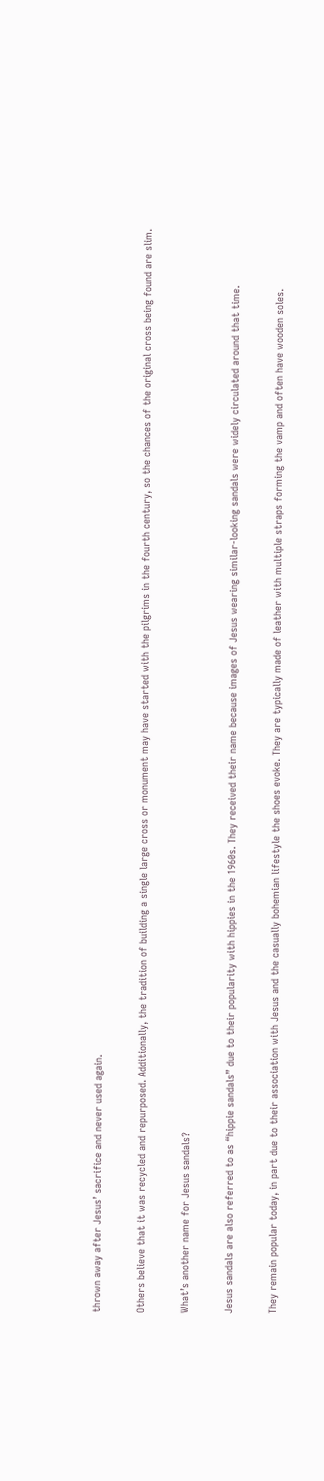thrown away after Jesus’ sacrifice and never used again.

Others believe that it was recycled and repurposed. Additionally, the tradition of building a single large cross or monument may have started with the pilgrims in the fourth century, so the chances of the original cross being found are slim.

What’s another name for Jesus sandals?

Jesus sandals are also referred to as “hippie sandals” due to their popularity with hippies in the 1960s. They received their name because images of Jesus wearing similar-looking sandals were widely circulated around that time.

They remain popular today, in part due to their association with Jesus and the casually bohemian lifestyle the shoes evoke. They are typically made of leather with multiple straps forming the vamp and often have wooden soles.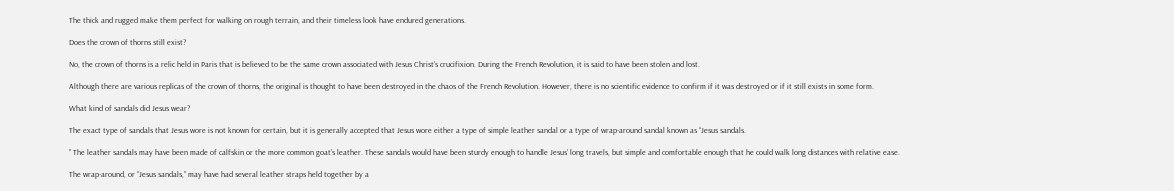The thick and rugged make them perfect for walking on rough terrain, and their timeless look have endured generations.

Does the crown of thorns still exist?

No, the crown of thorns is a relic held in Paris that is believed to be the same crown associated with Jesus Christ’s crucifixion. During the French Revolution, it is said to have been stolen and lost.

Although there are various replicas of the crown of thorns, the original is thought to have been destroyed in the chaos of the French Revolution. However, there is no scientific evidence to confirm if it was destroyed or if it still exists in some form.

What kind of sandals did Jesus wear?

The exact type of sandals that Jesus wore is not known for certain, but it is generally accepted that Jesus wore either a type of simple leather sandal or a type of wrap-around sandal known as “Jesus sandals.

” The leather sandals may have been made of calfskin or the more common goat’s leather. These sandals would have been sturdy enough to handle Jesus’ long travels, but simple and comfortable enough that he could walk long distances with relative ease.

The wrap-around, or “Jesus sandals,” may have had several leather straps held together by a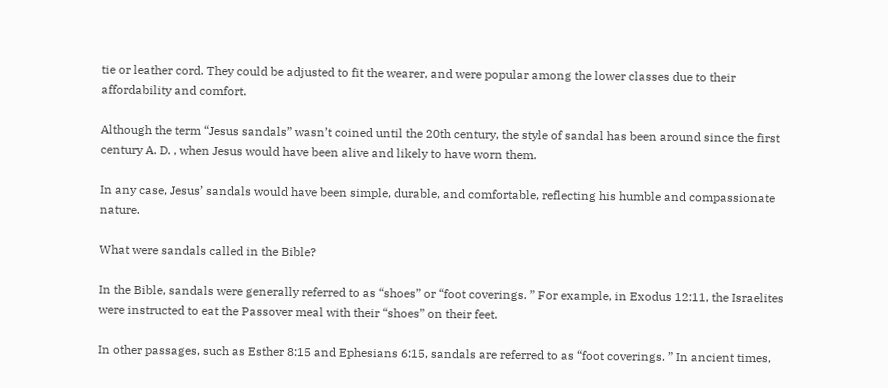tie or leather cord. They could be adjusted to fit the wearer, and were popular among the lower classes due to their affordability and comfort.

Although the term “Jesus sandals” wasn’t coined until the 20th century, the style of sandal has been around since the first century A. D. , when Jesus would have been alive and likely to have worn them.

In any case, Jesus’ sandals would have been simple, durable, and comfortable, reflecting his humble and compassionate nature.

What were sandals called in the Bible?

In the Bible, sandals were generally referred to as “shoes” or “foot coverings. ” For example, in Exodus 12:11, the Israelites were instructed to eat the Passover meal with their “shoes” on their feet.

In other passages, such as Esther 8:15 and Ephesians 6:15, sandals are referred to as “foot coverings. ” In ancient times,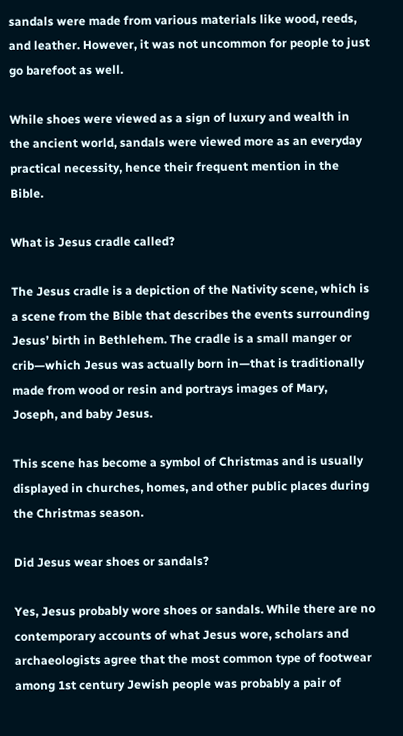sandals were made from various materials like wood, reeds, and leather. However, it was not uncommon for people to just go barefoot as well.

While shoes were viewed as a sign of luxury and wealth in the ancient world, sandals were viewed more as an everyday practical necessity, hence their frequent mention in the Bible.

What is Jesus cradle called?

The Jesus cradle is a depiction of the Nativity scene, which is a scene from the Bible that describes the events surrounding Jesus’ birth in Bethlehem. The cradle is a small manger or crib—which Jesus was actually born in—that is traditionally made from wood or resin and portrays images of Mary, Joseph, and baby Jesus.

This scene has become a symbol of Christmas and is usually displayed in churches, homes, and other public places during the Christmas season.

Did Jesus wear shoes or sandals?

Yes, Jesus probably wore shoes or sandals. While there are no contemporary accounts of what Jesus wore, scholars and archaeologists agree that the most common type of footwear among 1st century Jewish people was probably a pair of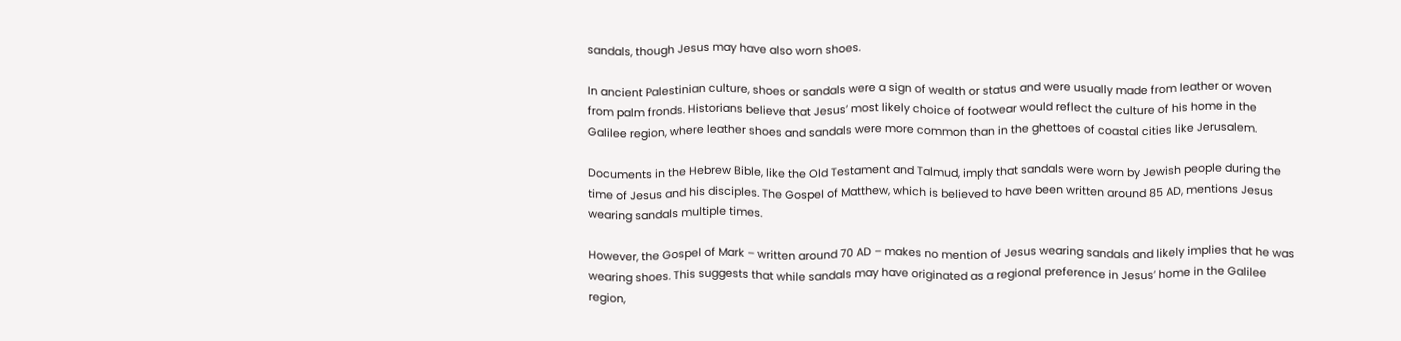sandals, though Jesus may have also worn shoes.

In ancient Palestinian culture, shoes or sandals were a sign of wealth or status and were usually made from leather or woven from palm fronds. Historians believe that Jesus’ most likely choice of footwear would reflect the culture of his home in the Galilee region, where leather shoes and sandals were more common than in the ghettoes of coastal cities like Jerusalem.

Documents in the Hebrew Bible, like the Old Testament and Talmud, imply that sandals were worn by Jewish people during the time of Jesus and his disciples. The Gospel of Matthew, which is believed to have been written around 85 AD, mentions Jesus wearing sandals multiple times.

However, the Gospel of Mark – written around 70 AD – makes no mention of Jesus wearing sandals and likely implies that he was wearing shoes. This suggests that while sandals may have originated as a regional preference in Jesus’ home in the Galilee region,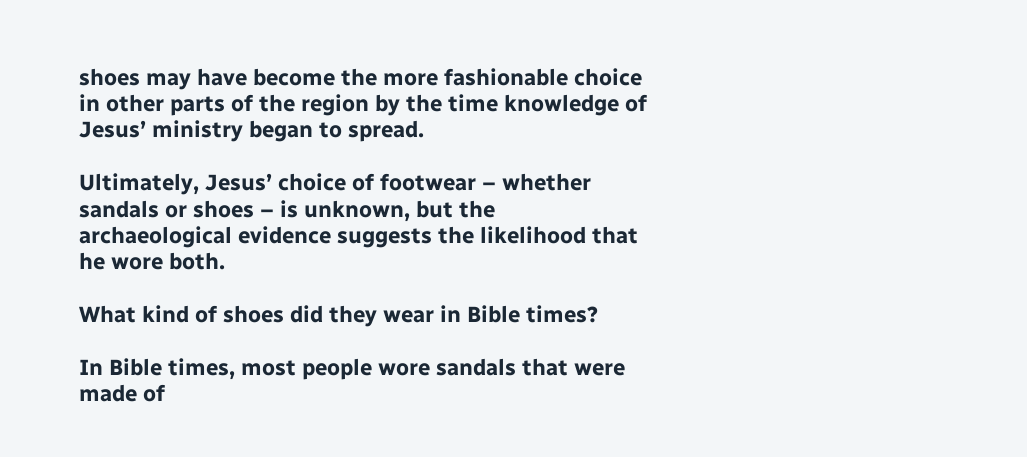shoes may have become the more fashionable choice in other parts of the region by the time knowledge of Jesus’ ministry began to spread.

Ultimately, Jesus’ choice of footwear – whether sandals or shoes – is unknown, but the archaeological evidence suggests the likelihood that he wore both.

What kind of shoes did they wear in Bible times?

In Bible times, most people wore sandals that were made of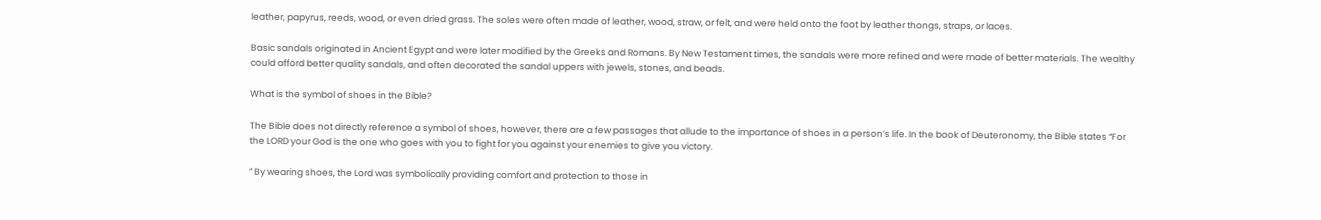leather, papyrus, reeds, wood, or even dried grass. The soles were often made of leather, wood, straw, or felt, and were held onto the foot by leather thongs, straps, or laces.

Basic sandals originated in Ancient Egypt and were later modified by the Greeks and Romans. By New Testament times, the sandals were more refined and were made of better materials. The wealthy could afford better quality sandals, and often decorated the sandal uppers with jewels, stones, and beads.

What is the symbol of shoes in the Bible?

The Bible does not directly reference a symbol of shoes, however, there are a few passages that allude to the importance of shoes in a person’s life. In the book of Deuteronomy, the Bible states “For the LORD your God is the one who goes with you to fight for you against your enemies to give you victory.

” By wearing shoes, the Lord was symbolically providing comfort and protection to those in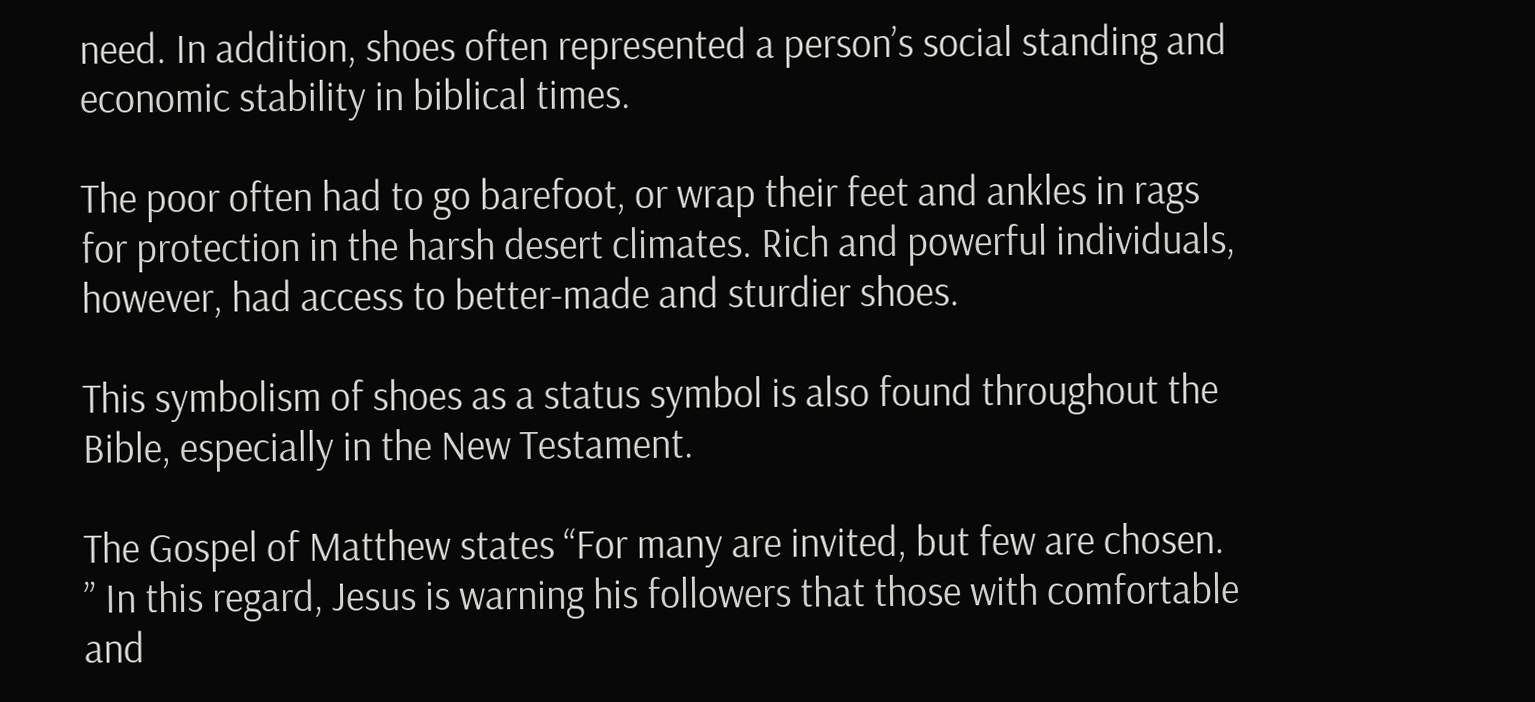need. In addition, shoes often represented a person’s social standing and economic stability in biblical times.

The poor often had to go barefoot, or wrap their feet and ankles in rags for protection in the harsh desert climates. Rich and powerful individuals, however, had access to better-made and sturdier shoes.

This symbolism of shoes as a status symbol is also found throughout the Bible, especially in the New Testament.

The Gospel of Matthew states “For many are invited, but few are chosen. ” In this regard, Jesus is warning his followers that those with comfortable and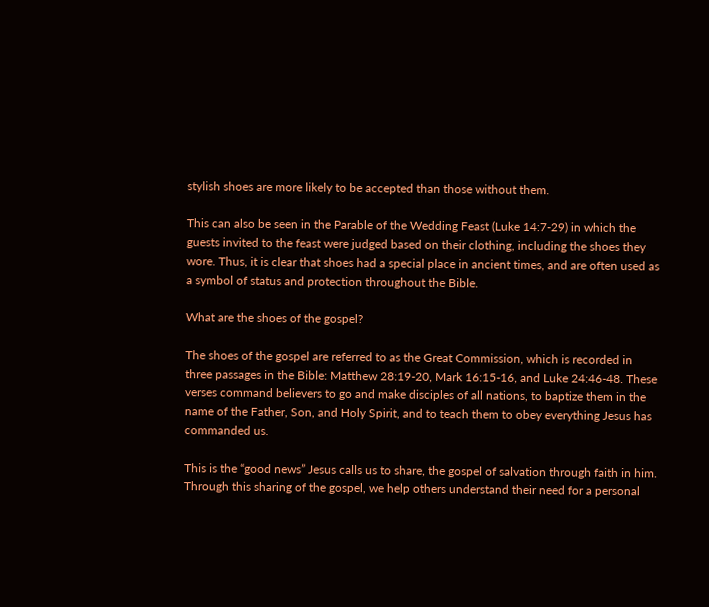stylish shoes are more likely to be accepted than those without them.

This can also be seen in the Parable of the Wedding Feast (Luke 14:7-29) in which the guests invited to the feast were judged based on their clothing, including the shoes they wore. Thus, it is clear that shoes had a special place in ancient times, and are often used as a symbol of status and protection throughout the Bible.

What are the shoes of the gospel?

The shoes of the gospel are referred to as the Great Commission, which is recorded in three passages in the Bible: Matthew 28:19-20, Mark 16:15-16, and Luke 24:46-48. These verses command believers to go and make disciples of all nations, to baptize them in the name of the Father, Son, and Holy Spirit, and to teach them to obey everything Jesus has commanded us.

This is the “good news” Jesus calls us to share, the gospel of salvation through faith in him. Through this sharing of the gospel, we help others understand their need for a personal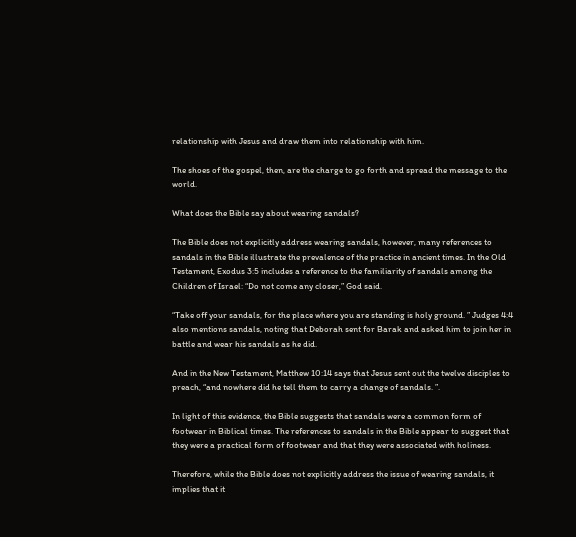relationship with Jesus and draw them into relationship with him.

The shoes of the gospel, then, are the charge to go forth and spread the message to the world.

What does the Bible say about wearing sandals?

The Bible does not explicitly address wearing sandals, however, many references to sandals in the Bible illustrate the prevalence of the practice in ancient times. In the Old Testament, Exodus 3:5 includes a reference to the familiarity of sandals among the Children of Israel: “Do not come any closer,” God said.

“Take off your sandals, for the place where you are standing is holy ground. ” Judges 4:4 also mentions sandals, noting that Deborah sent for Barak and asked him to join her in battle and wear his sandals as he did.

And in the New Testament, Matthew 10:14 says that Jesus sent out the twelve disciples to preach, “and nowhere did he tell them to carry a change of sandals. ”.

In light of this evidence, the Bible suggests that sandals were a common form of footwear in Biblical times. The references to sandals in the Bible appear to suggest that they were a practical form of footwear and that they were associated with holiness.

Therefore, while the Bible does not explicitly address the issue of wearing sandals, it implies that it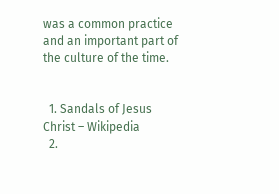was a common practice and an important part of the culture of the time.


  1. Sandals of Jesus Christ – Wikipedia
  2.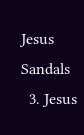Jesus Sandals
  3. Jesus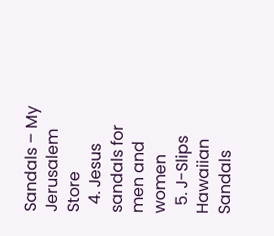Sandals – My Jerusalem Store
  4. Jesus sandals for men and women
  5. J-Slips Hawaiian Sandals